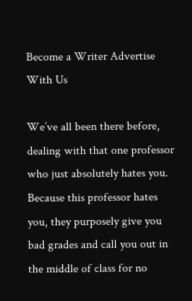Become a Writer Advertise With Us

We’ve all been there before, dealing with that one professor who just absolutely hates you. Because this professor hates you, they purposely give you bad grades and call you out in the middle of class for no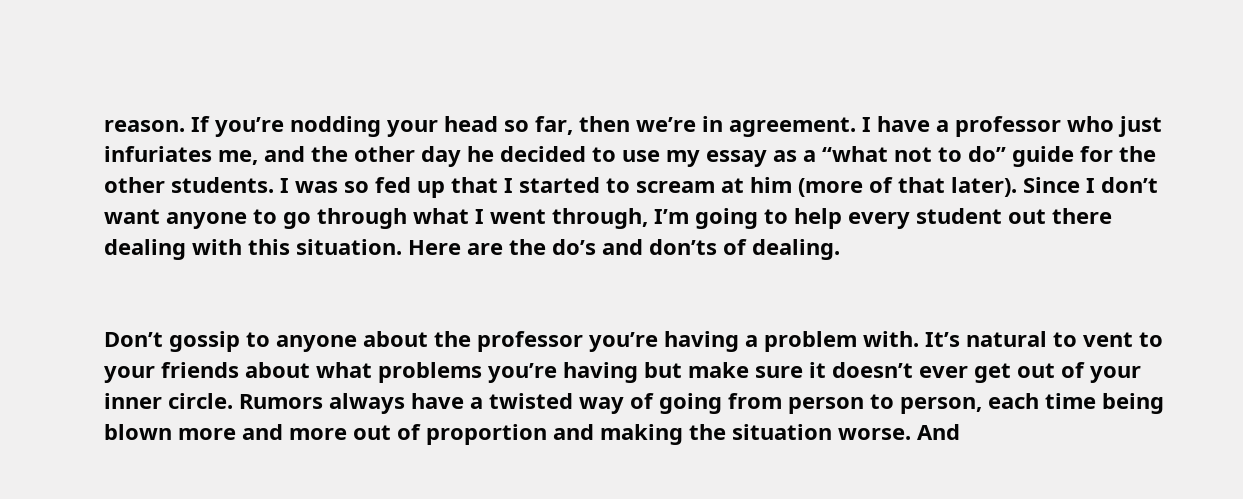reason. If you’re nodding your head so far, then we’re in agreement. I have a professor who just infuriates me, and the other day he decided to use my essay as a “what not to do” guide for the other students. I was so fed up that I started to scream at him (more of that later). Since I don’t want anyone to go through what I went through, I’m going to help every student out there dealing with this situation. Here are the do’s and don’ts of dealing.


Don’t gossip to anyone about the professor you’re having a problem with. It’s natural to vent to your friends about what problems you’re having but make sure it doesn’t ever get out of your inner circle. Rumors always have a twisted way of going from person to person, each time being blown more and more out of proportion and making the situation worse. And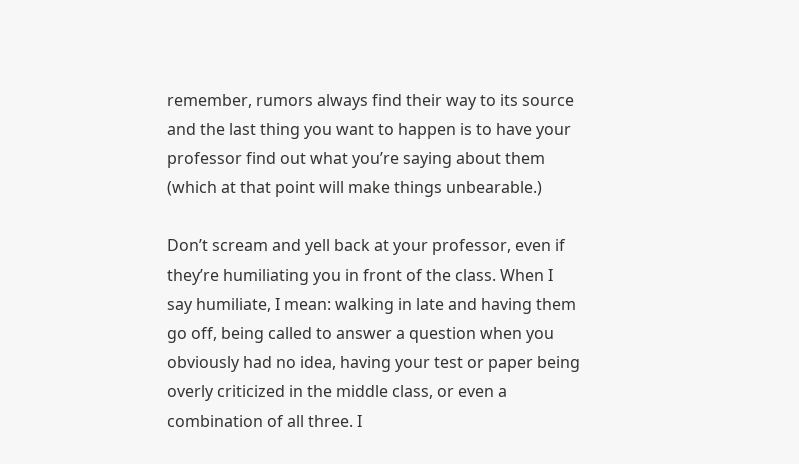remember, rumors always find their way to its source and the last thing you want to happen is to have your professor find out what you’re saying about them (which at that point will make things unbearable.)

Don’t scream and yell back at your professor, even if they’re humiliating you in front of the class. When I say humiliate, I mean: walking in late and having them go off, being called to answer a question when you obviously had no idea, having your test or paper being overly criticized in the middle class, or even a combination of all three. I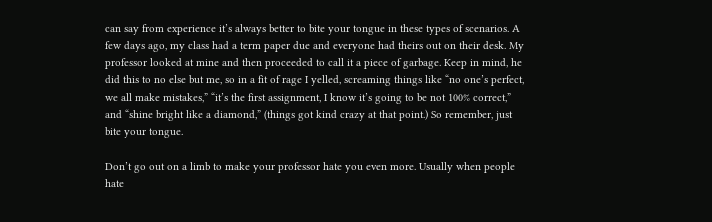can say from experience it’s always better to bite your tongue in these types of scenarios. A few days ago, my class had a term paper due and everyone had theirs out on their desk. My professor looked at mine and then proceeded to call it a piece of garbage. Keep in mind, he did this to no else but me, so in a fit of rage I yelled, screaming things like “no one’s perfect, we all make mistakes,” “it’s the first assignment, I know it’s going to be not 100% correct,” and “shine bright like a diamond,” (things got kind crazy at that point.) So remember, just bite your tongue.

Don’t go out on a limb to make your professor hate you even more. Usually when people hate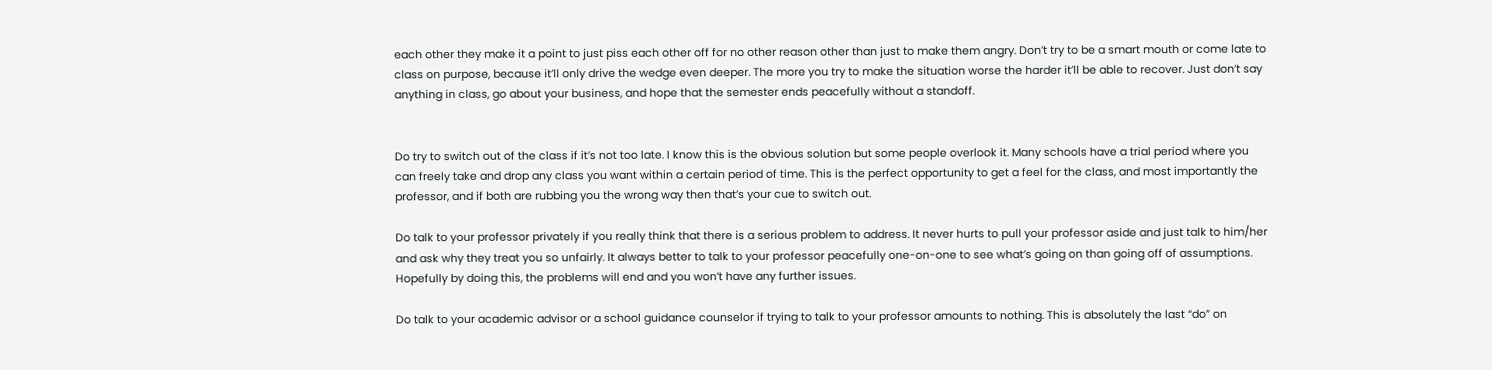each other they make it a point to just piss each other off for no other reason other than just to make them angry. Don’t try to be a smart mouth or come late to class on purpose, because it’ll only drive the wedge even deeper. The more you try to make the situation worse the harder it’ll be able to recover. Just don’t say anything in class, go about your business, and hope that the semester ends peacefully without a standoff.


Do try to switch out of the class if it’s not too late. I know this is the obvious solution but some people overlook it. Many schools have a trial period where you can freely take and drop any class you want within a certain period of time. This is the perfect opportunity to get a feel for the class, and most importantly the professor, and if both are rubbing you the wrong way then that’s your cue to switch out.

Do talk to your professor privately if you really think that there is a serious problem to address. It never hurts to pull your professor aside and just talk to him/her and ask why they treat you so unfairly. It always better to talk to your professor peacefully one-on-one to see what’s going on than going off of assumptions. Hopefully by doing this, the problems will end and you won’t have any further issues.

Do talk to your academic advisor or a school guidance counselor if trying to talk to your professor amounts to nothing. This is absolutely the last “do” on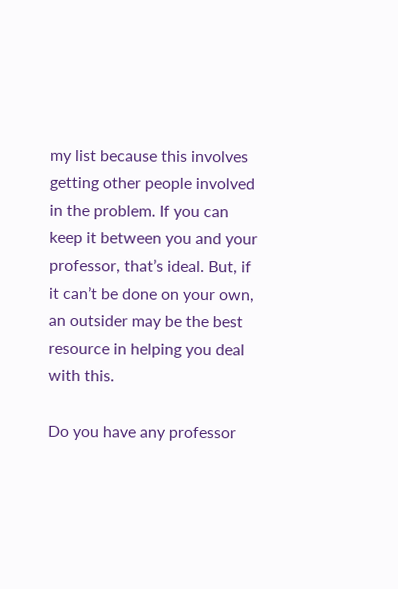my list because this involves getting other people involved in the problem. If you can keep it between you and your professor, that’s ideal. But, if it can’t be done on your own, an outsider may be the best resource in helping you deal with this.

Do you have any professor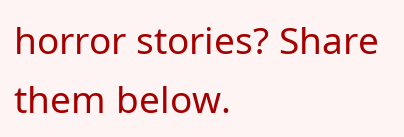horror stories? Share them below.